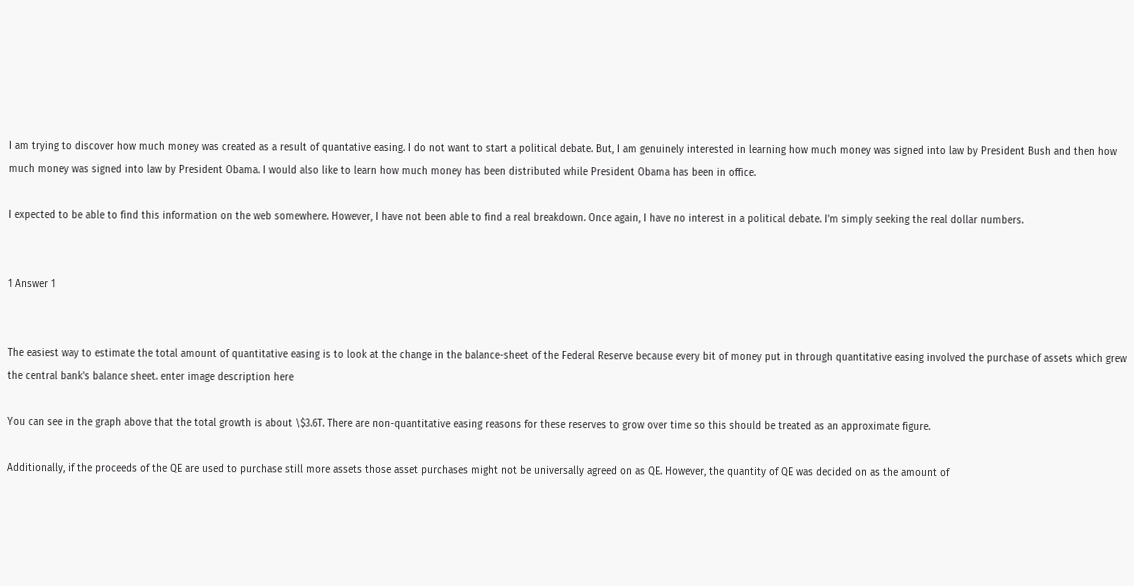I am trying to discover how much money was created as a result of quantative easing. I do not want to start a political debate. But, I am genuinely interested in learning how much money was signed into law by President Bush and then how much money was signed into law by President Obama. I would also like to learn how much money has been distributed while President Obama has been in office.

I expected to be able to find this information on the web somewhere. However, I have not been able to find a real breakdown. Once again, I have no interest in a political debate. I'm simply seeking the real dollar numbers.


1 Answer 1


The easiest way to estimate the total amount of quantitative easing is to look at the change in the balance-sheet of the Federal Reserve because every bit of money put in through quantitative easing involved the purchase of assets which grew the central bank's balance sheet. enter image description here

You can see in the graph above that the total growth is about \$3.6T. There are non-quantitative easing reasons for these reserves to grow over time so this should be treated as an approximate figure.

Additionally, if the proceeds of the QE are used to purchase still more assets those asset purchases might not be universally agreed on as QE. However, the quantity of QE was decided on as the amount of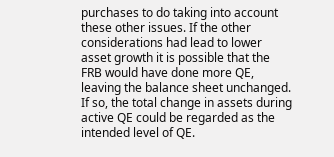purchases to do taking into account these other issues. If the other considerations had lead to lower asset growth it is possible that the FRB would have done more QE, leaving the balance sheet unchanged. If so, the total change in assets during active QE could be regarded as the intended level of QE.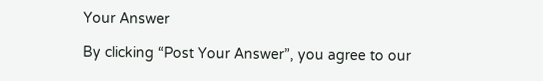Your Answer

By clicking “Post Your Answer”, you agree to our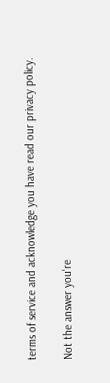terms of service and acknowledge you have read our privacy policy.

Not the answer you're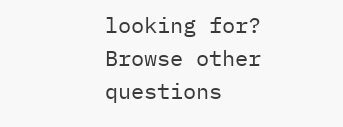looking for? Browse other questions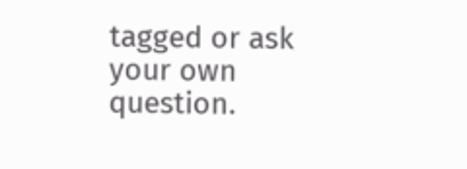tagged or ask your own question.